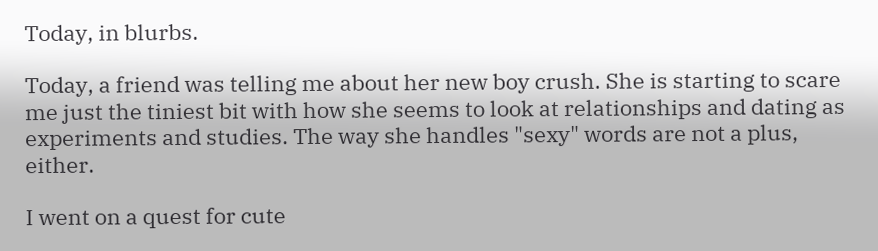Today, in blurbs.

Today, a friend was telling me about her new boy crush. She is starting to scare me just the tiniest bit with how she seems to look at relationships and dating as experiments and studies. The way she handles "sexy" words are not a plus, either.

I went on a quest for cute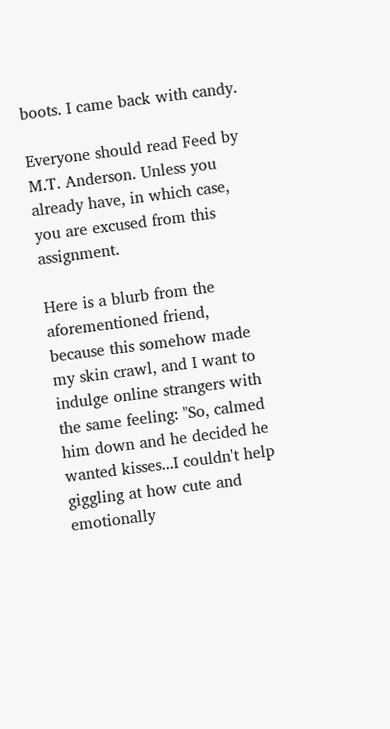boots. I came back with candy.

Everyone should read Feed by M.T. Anderson. Unless you already have, in which case, you are excused from this assignment.

Here is a blurb from the aforementioned friend, because this somehow made my skin crawl, and I want to indulge online strangers with the same feeling: "So, calmed him down and he decided he wanted kisses...I couldn't help giggling at how cute and emotionally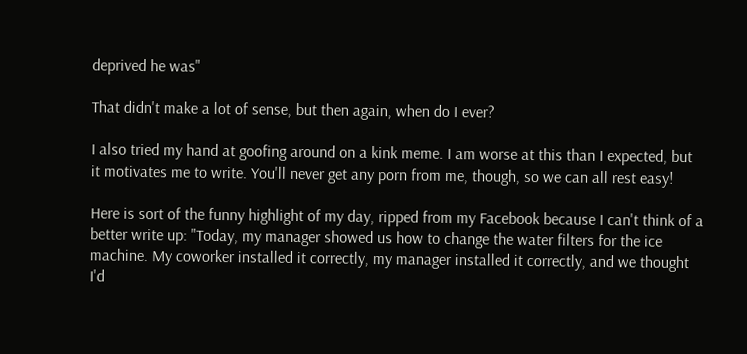deprived he was"

That didn't make a lot of sense, but then again, when do I ever?

I also tried my hand at goofing around on a kink meme. I am worse at this than I expected, but it motivates me to write. You'll never get any porn from me, though, so we can all rest easy!

Here is sort of the funny highlight of my day, ripped from my Facebook because I can't think of a better write up: "Today, my manager showed us how to change the water filters for the ice machine. My coworker installed it correctly, my manager installed it correctly, and we thought I'd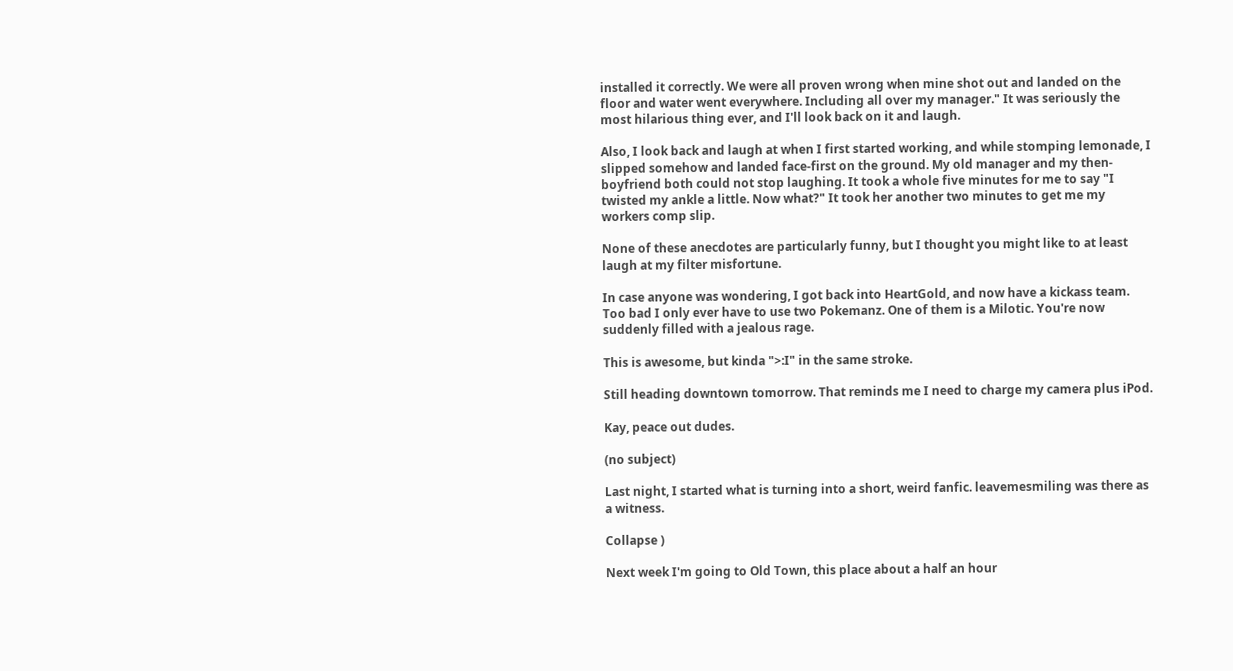installed it correctly. We were all proven wrong when mine shot out and landed on the floor and water went everywhere. Including all over my manager." It was seriously the most hilarious thing ever, and I'll look back on it and laugh.

Also, I look back and laugh at when I first started working, and while stomping lemonade, I slipped somehow and landed face-first on the ground. My old manager and my then-boyfriend both could not stop laughing. It took a whole five minutes for me to say "I twisted my ankle a little. Now what?" It took her another two minutes to get me my workers comp slip.

None of these anecdotes are particularly funny, but I thought you might like to at least laugh at my filter misfortune.

In case anyone was wondering, I got back into HeartGold, and now have a kickass team. Too bad I only ever have to use two Pokemanz. One of them is a Milotic. You're now suddenly filled with a jealous rage.

This is awesome, but kinda ">:I" in the same stroke.

Still heading downtown tomorrow. That reminds me I need to charge my camera plus iPod.

Kay, peace out dudes.

(no subject)

Last night, I started what is turning into a short, weird fanfic. leavemesmiling was there as a witness.

Collapse )

Next week I'm going to Old Town, this place about a half an hour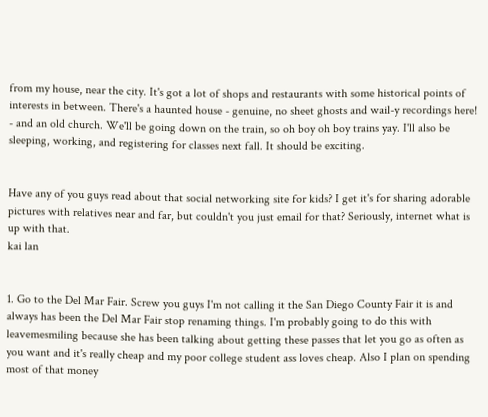from my house, near the city. It's got a lot of shops and restaurants with some historical points of interests in between. There's a haunted house - genuine, no sheet ghosts and wail-y recordings here! - and an old church. We'll be going down on the train, so oh boy oh boy trains yay. I'll also be sleeping, working, and registering for classes next fall. It should be exciting.


Have any of you guys read about that social networking site for kids? I get it's for sharing adorable pictures with relatives near and far, but couldn't you just email for that? Seriously, internet what is up with that.
kai lan


1. Go to the Del Mar Fair. Screw you guys I'm not calling it the San Diego County Fair it is and always has been the Del Mar Fair stop renaming things. I'm probably going to do this with leavemesmiling because she has been talking about getting these passes that let you go as often as you want and it's really cheap and my poor college student ass loves cheap. Also I plan on spending most of that money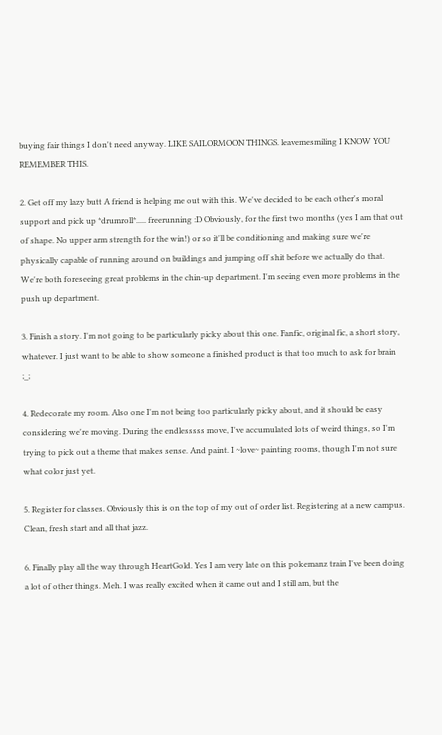buying fair things I don't need anyway. LIKE SAILORMOON THINGS. leavemesmiling I KNOW YOU REMEMBER THIS.

2. Get off my lazy butt A friend is helping me out with this. We've decided to be each other's moral support and pick up *drumroll*..... freerunning :D Obviously, for the first two months (yes I am that out of shape. No upper arm strength for the win!) or so it'll be conditioning and making sure we're physically capable of running around on buildings and jumping off shit before we actually do that. We're both foreseeing great problems in the chin-up department. I'm seeing even more problems in the push up department.

3. Finish a story. I'm not going to be particularly picky about this one. Fanfic, original fic, a short story, whatever. I just want to be able to show someone a finished product is that too much to ask for brain ;_;

4. Redecorate my room. Also one I'm not being too particularly picky about, and it should be easy considering we're moving. During the endlesssss move, I've accumulated lots of weird things, so I'm trying to pick out a theme that makes sense. And paint. I ~love~ painting rooms, though I'm not sure what color just yet.

5. Register for classes. Obviously this is on the top of my out of order list. Registering at a new campus. Clean, fresh start and all that jazz.

6. Finally play all the way through HeartGold. Yes I am very late on this pokemanz train I've been doing a lot of other things. Meh. I was really excited when it came out and I still am, but the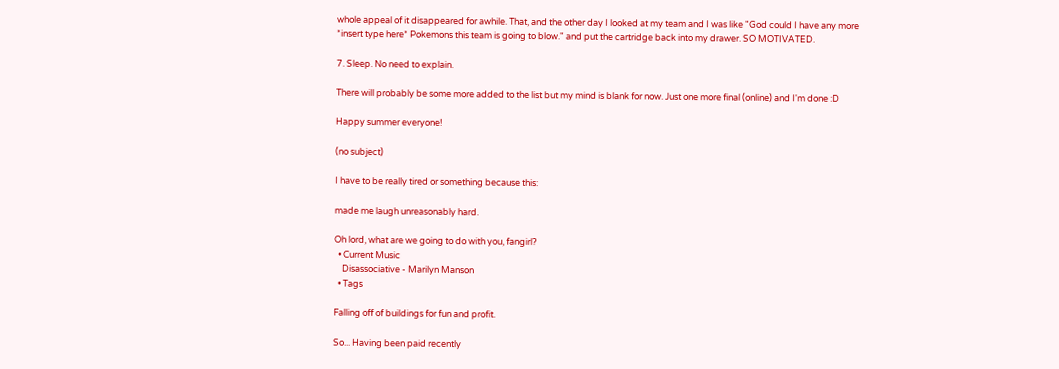whole appeal of it disappeared for awhile. That, and the other day I looked at my team and I was like "God could I have any more *insert type here* Pokemons this team is going to blow." and put the cartridge back into my drawer. SO MOTIVATED.

7. Sleep. No need to explain.

There will probably be some more added to the list but my mind is blank for now. Just one more final (online) and I'm done :D

Happy summer everyone!

(no subject)

I have to be really tired or something because this:

made me laugh unreasonably hard.

Oh lord, what are we going to do with you, fangirl?
  • Current Music
    Disassociative - Marilyn Manson
  • Tags

Falling off of buildings for fun and profit.

So... Having been paid recently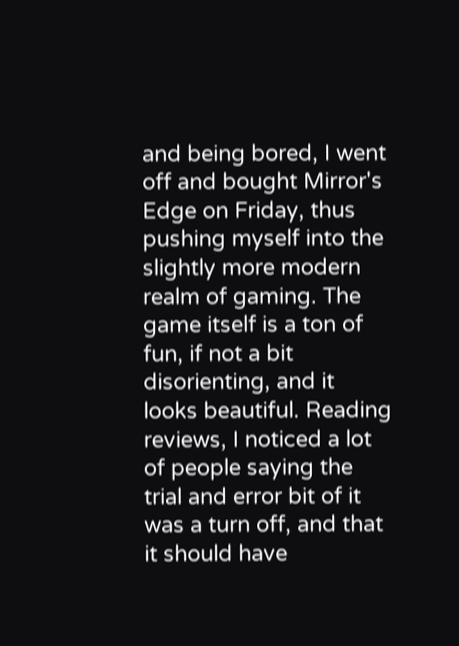and being bored, I went off and bought Mirror's Edge on Friday, thus pushing myself into the slightly more modern realm of gaming. The game itself is a ton of fun, if not a bit disorienting, and it looks beautiful. Reading reviews, I noticed a lot of people saying the trial and error bit of it was a turn off, and that it should have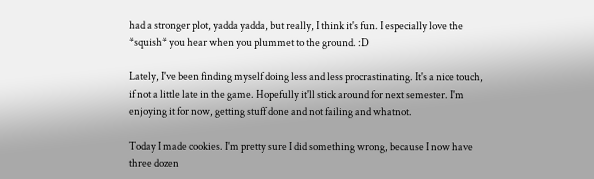had a stronger plot, yadda yadda, but really, I think it's fun. I especially love the *squish* you hear when you plummet to the ground. :D

Lately, I've been finding myself doing less and less procrastinating. It's a nice touch, if not a little late in the game. Hopefully it'll stick around for next semester. I'm enjoying it for now, getting stuff done and not failing and whatnot.

Today I made cookies. I'm pretty sure I did something wrong, because I now have three dozen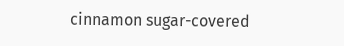cinnamon sugar-covered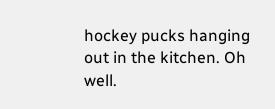hockey pucks hanging out in the kitchen. Oh well.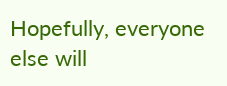Hopefully, everyone else will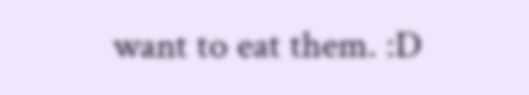want to eat them. :D